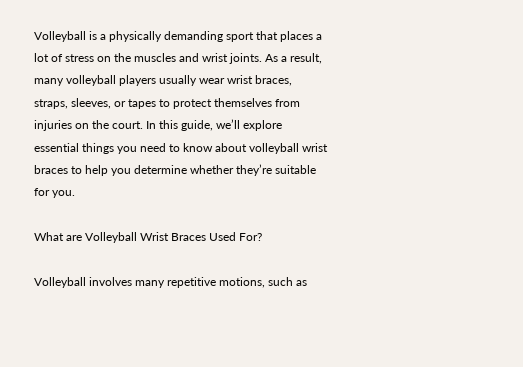Volleyball is a physically demanding sport that places a lot of stress on the muscles and wrist joints. As a result, many volleyball players usually wear wrist braces, straps, sleeves, or tapes to protect themselves from injuries on the court. In this guide, we’ll explore essential things you need to know about volleyball wrist braces to help you determine whether they’re suitable for you.

What are Volleyball Wrist Braces Used For?

Volleyball involves many repetitive motions, such as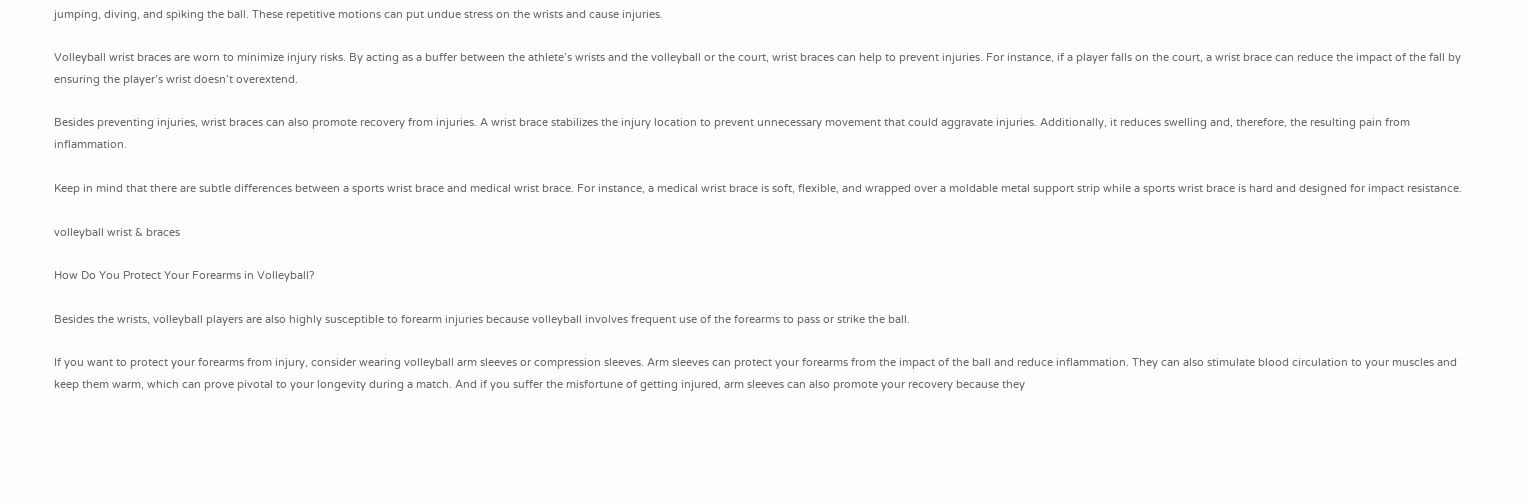jumping, diving, and spiking the ball. These repetitive motions can put undue stress on the wrists and cause injuries.

Volleyball wrist braces are worn to minimize injury risks. By acting as a buffer between the athlete’s wrists and the volleyball or the court, wrist braces can help to prevent injuries. For instance, if a player falls on the court, a wrist brace can reduce the impact of the fall by ensuring the player’s wrist doesn’t overextend.

Besides preventing injuries, wrist braces can also promote recovery from injuries. A wrist brace stabilizes the injury location to prevent unnecessary movement that could aggravate injuries. Additionally, it reduces swelling and, therefore, the resulting pain from inflammation.

Keep in mind that there are subtle differences between a sports wrist brace and medical wrist brace. For instance, a medical wrist brace is soft, flexible, and wrapped over a moldable metal support strip while a sports wrist brace is hard and designed for impact resistance.

volleyball wrist & braces

How Do You Protect Your Forearms in Volleyball?

Besides the wrists, volleyball players are also highly susceptible to forearm injuries because volleyball involves frequent use of the forearms to pass or strike the ball.

If you want to protect your forearms from injury, consider wearing volleyball arm sleeves or compression sleeves. Arm sleeves can protect your forearms from the impact of the ball and reduce inflammation. They can also stimulate blood circulation to your muscles and keep them warm, which can prove pivotal to your longevity during a match. And if you suffer the misfortune of getting injured, arm sleeves can also promote your recovery because they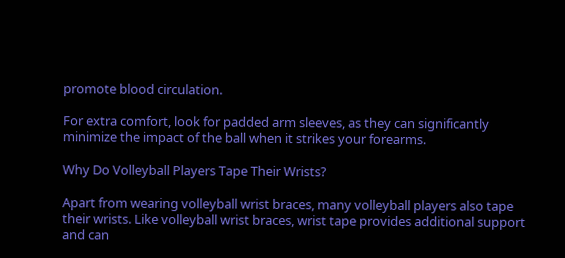promote blood circulation.

For extra comfort, look for padded arm sleeves, as they can significantly minimize the impact of the ball when it strikes your forearms.

Why Do Volleyball Players Tape Their Wrists?

Apart from wearing volleyball wrist braces, many volleyball players also tape their wrists. Like volleyball wrist braces, wrist tape provides additional support and can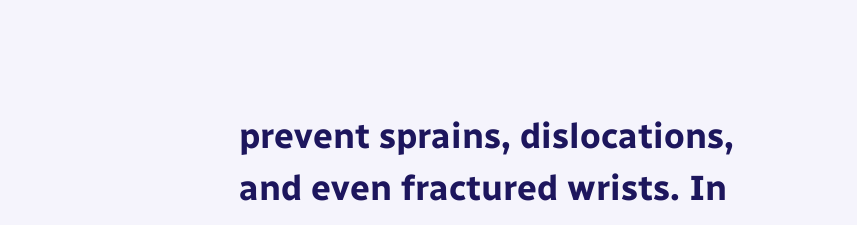prevent sprains, dislocations, and even fractured wrists. In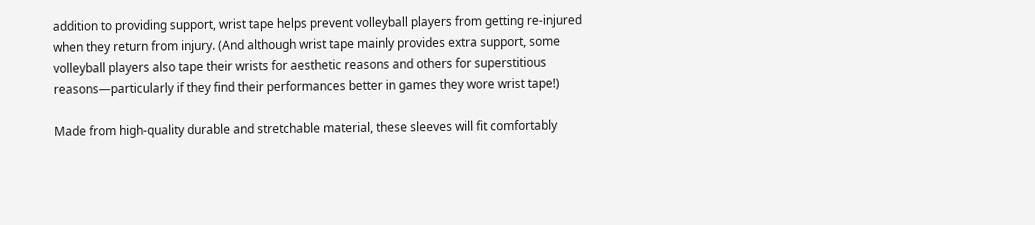addition to providing support, wrist tape helps prevent volleyball players from getting re-injured when they return from injury. (And although wrist tape mainly provides extra support, some volleyball players also tape their wrists for aesthetic reasons and others for superstitious reasons—particularly if they find their performances better in games they wore wrist tape!)

Made from high-quality durable and stretchable material, these sleeves will fit comfortably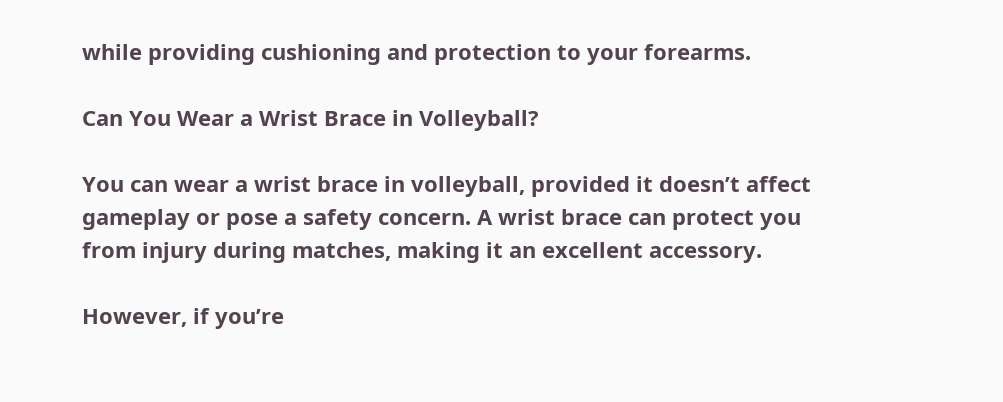while providing cushioning and protection to your forearms.

Can You Wear a Wrist Brace in Volleyball?

You can wear a wrist brace in volleyball, provided it doesn’t affect gameplay or pose a safety concern. A wrist brace can protect you from injury during matches, making it an excellent accessory.

However, if you’re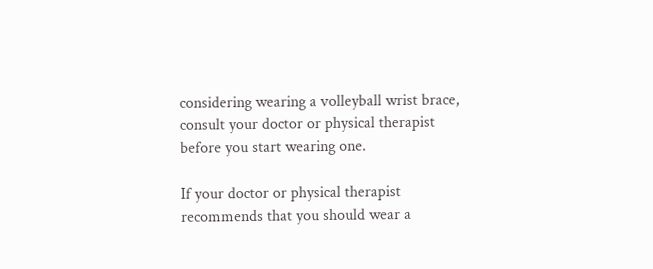considering wearing a volleyball wrist brace, consult your doctor or physical therapist before you start wearing one.

If your doctor or physical therapist recommends that you should wear a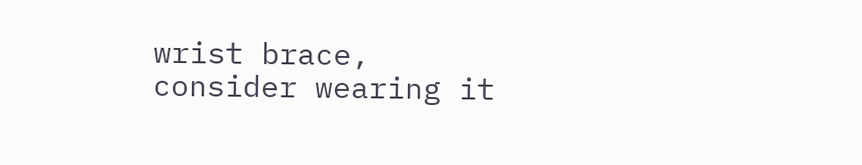wrist brace, consider wearing it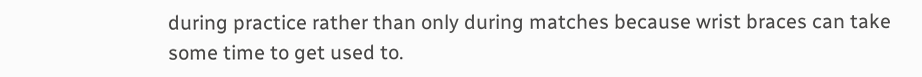during practice rather than only during matches because wrist braces can take some time to get used to.